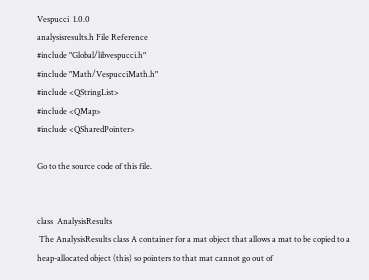Vespucci  1.0.0
analysisresults.h File Reference
#include "Global/libvespucci.h"
#include "Math/VespucciMath.h"
#include <QStringList>
#include <QMap>
#include <QSharedPointer>

Go to the source code of this file.


class  AnalysisResults
 The AnalysisResults class A container for a mat object that allows a mat to be copied to a heap-allocated object (this) so pointers to that mat cannot go out of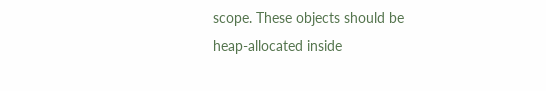scope. These objects should be heap-allocated inside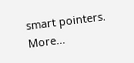smart pointers. More...